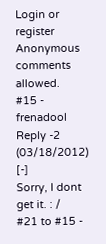Login or register
Anonymous comments allowed.
#15 - frenadool
Reply -2
(03/18/2012) [-]
Sorry, I dont get it. : /
#21 to #15 -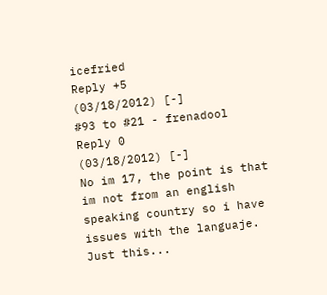icefried
Reply +5
(03/18/2012) [-]
#93 to #21 - frenadool
Reply 0
(03/18/2012) [-]
No im 17, the point is that im not from an english speaking country so i have issues with the languaje. Just this...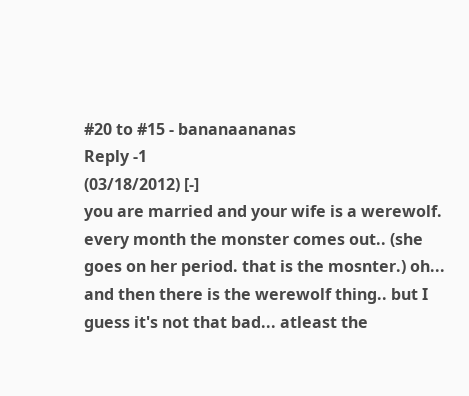#20 to #15 - bananaananas
Reply -1
(03/18/2012) [-]
you are married and your wife is a werewolf. every month the monster comes out.. (she goes on her period. that is the mosnter.) oh... and then there is the werewolf thing.. but I guess it's not that bad... atleast the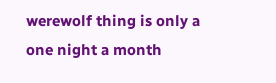werewolf thing is only a one night a month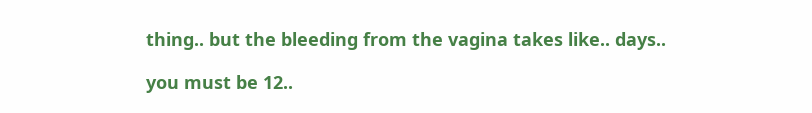thing.. but the bleeding from the vagina takes like.. days..

you must be 12..